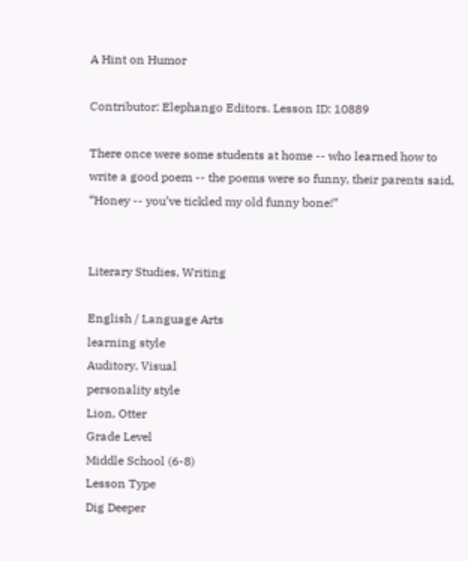A Hint on Humor

Contributor: Elephango Editors. Lesson ID: 10889

There once were some students at home -- who learned how to write a good poem -- the poems were so funny, their parents said, “Honey -- you’ve tickled my old funny bone!”


Literary Studies, Writing

English / Language Arts
learning style
Auditory, Visual
personality style
Lion, Otter
Grade Level
Middle School (6-8)
Lesson Type
Dig Deeper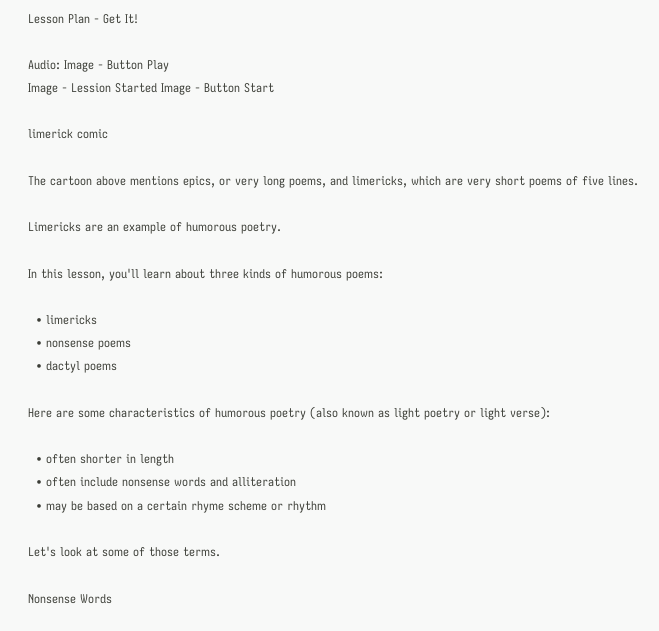Lesson Plan - Get It!

Audio: Image - Button Play
Image - Lession Started Image - Button Start

limerick comic

The cartoon above mentions epics, or very long poems, and limericks, which are very short poems of five lines.

Limericks are an example of humorous poetry.

In this lesson, you'll learn about three kinds of humorous poems:

  • limericks
  • nonsense poems
  • dactyl poems

Here are some characteristics of humorous poetry (also known as light poetry or light verse):

  • often shorter in length
  • often include nonsense words and alliteration
  • may be based on a certain rhyme scheme or rhythm

Let's look at some of those terms.

Nonsense Words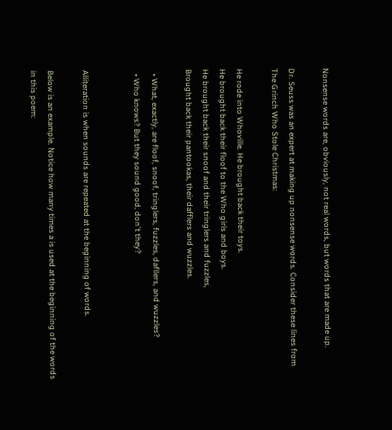Nonsense words are, obviously, not real words, but words that are made up.

Dr. Seuss was an expert at making up nonsense words. Consider these lines from The Grinch Who Stole Christmas:

He rode into Whoville. He brought back their toys.
He brought back their floof to the Who girls and boys.
He brought back their snoof and their tringlers and fuzzles,
Brought back their pantookas, their dafflers and wuzzles.

  • What, exactly, are floof, snoof, tringlers, fuzzles, dafllers, and wuzzles?
  • Who knows? But they sound good, don't they?


Alliteration is when sounds are repeated at the beginning of words.

Below is an example. Notice how many times a is used at the beginning of the words in this poem: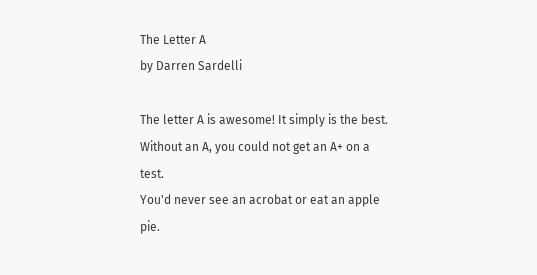The Letter A
by Darren Sardelli

The letter A is awesome! It simply is the best.
Without an A, you could not get an A+ on a test.
You'd never see an acrobat or eat an apple pie.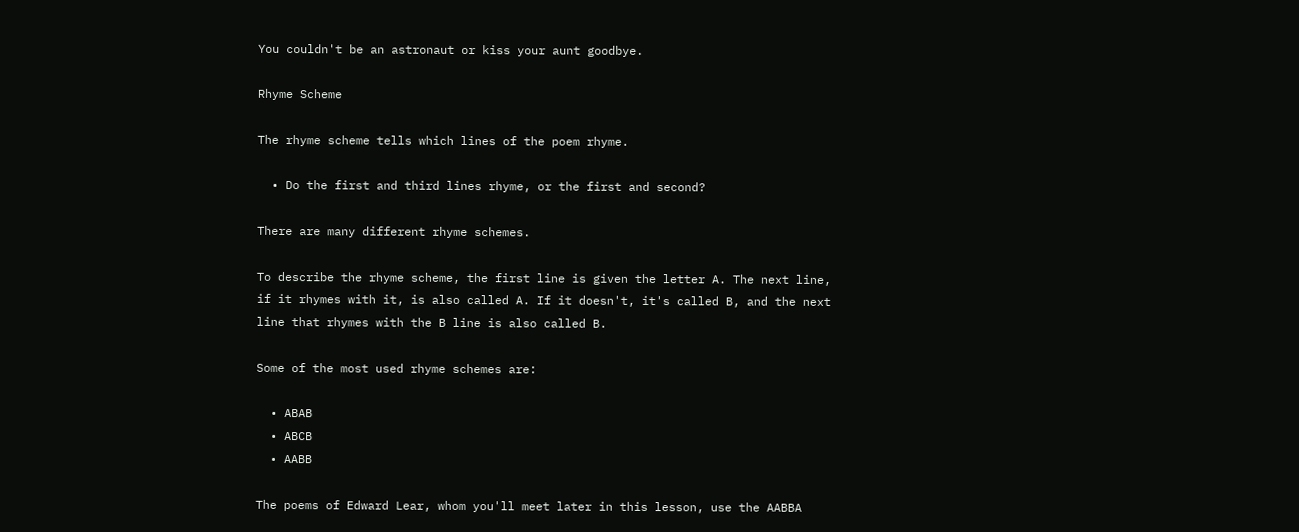You couldn't be an astronaut or kiss your aunt goodbye.

Rhyme Scheme

The rhyme scheme tells which lines of the poem rhyme.

  • Do the first and third lines rhyme, or the first and second?

There are many different rhyme schemes.

To describe the rhyme scheme, the first line is given the letter A. The next line, if it rhymes with it, is also called A. If it doesn't, it's called B, and the next line that rhymes with the B line is also called B.

Some of the most used rhyme schemes are:

  • ABAB
  • ABCB
  • AABB

The poems of Edward Lear, whom you'll meet later in this lesson, use the AABBA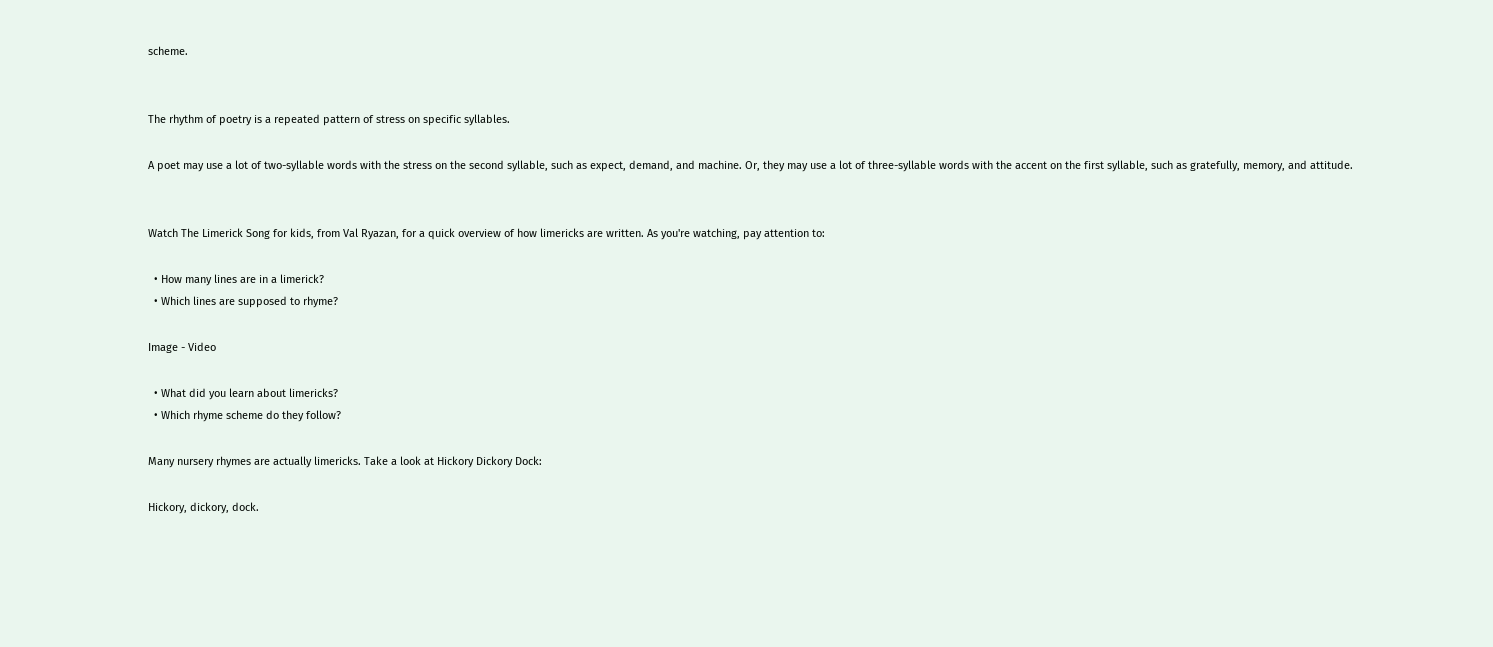scheme.


The rhythm of poetry is a repeated pattern of stress on specific syllables.

A poet may use a lot of two-syllable words with the stress on the second syllable, such as expect, demand, and machine. Or, they may use a lot of three-syllable words with the accent on the first syllable, such as gratefully, memory, and attitude.


Watch The Limerick Song for kids, from Val Ryazan, for a quick overview of how limericks are written. As you're watching, pay attention to:

  • How many lines are in a limerick?
  • Which lines are supposed to rhyme?

Image - Video

  • What did you learn about limericks?
  • Which rhyme scheme do they follow?

Many nursery rhymes are actually limericks. Take a look at Hickory Dickory Dock:

Hickory, dickory, dock.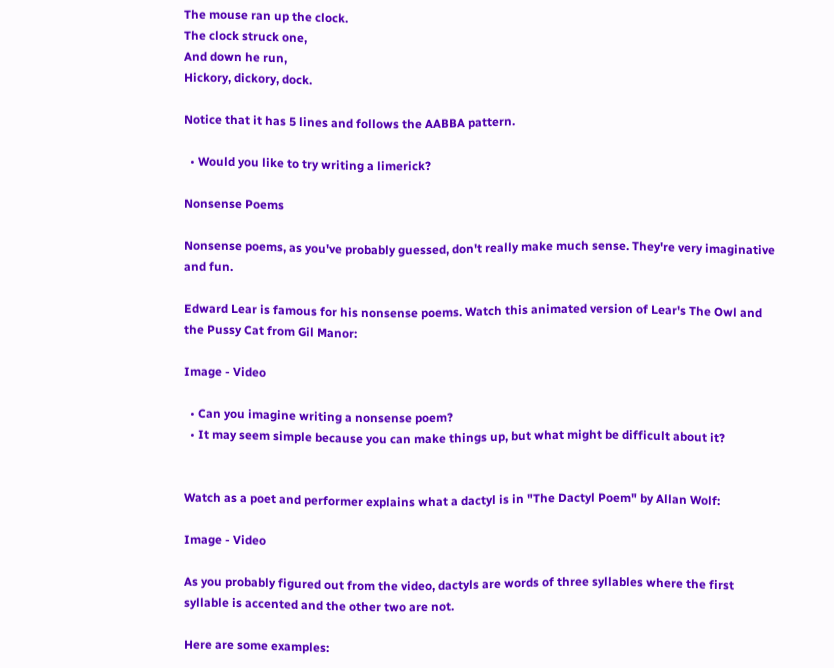The mouse ran up the clock.
The clock struck one,
And down he run,
Hickory, dickory, dock.

Notice that it has 5 lines and follows the AABBA pattern.

  • Would you like to try writing a limerick?

Nonsense Poems

Nonsense poems, as you've probably guessed, don't really make much sense. They're very imaginative and fun.

Edward Lear is famous for his nonsense poems. Watch this animated version of Lear's The Owl and the Pussy Cat from Gil Manor:

Image - Video

  • Can you imagine writing a nonsense poem?
  • It may seem simple because you can make things up, but what might be difficult about it?


Watch as a poet and performer explains what a dactyl is in "The Dactyl Poem" by Allan Wolf:

Image - Video

As you probably figured out from the video, dactyls are words of three syllables where the first syllable is accented and the other two are not.

Here are some examples: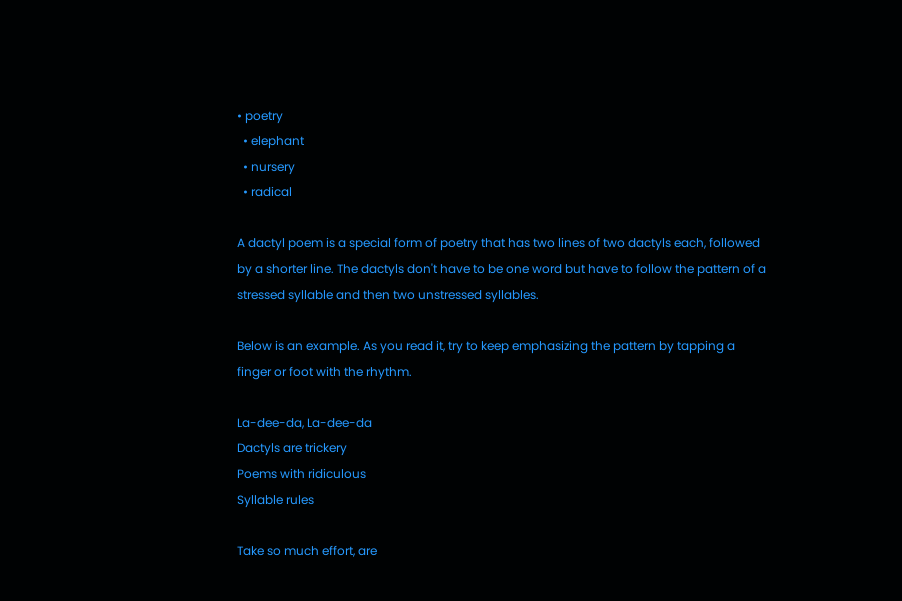• poetry
  • elephant
  • nursery
  • radical

A dactyl poem is a special form of poetry that has two lines of two dactyls each, followed by a shorter line. The dactyls don't have to be one word but have to follow the pattern of a stressed syllable and then two unstressed syllables.

Below is an example. As you read it, try to keep emphasizing the pattern by tapping a finger or foot with the rhythm.

La-dee-da, La-dee-da
Dactyls are trickery
Poems with ridiculous
Syllable rules

Take so much effort, are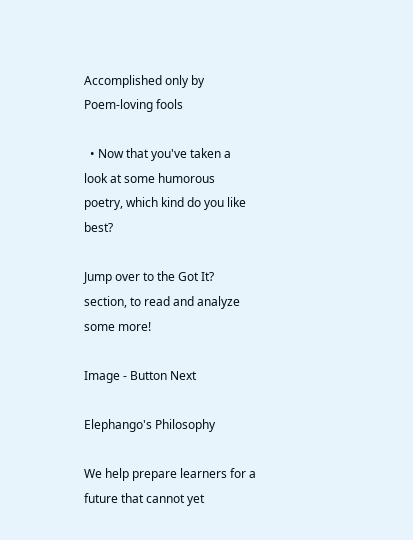Accomplished only by
Poem-loving fools

  • Now that you've taken a look at some humorous poetry, which kind do you like best?

Jump over to the Got It? section, to read and analyze some more!

Image - Button Next

Elephango's Philosophy

We help prepare learners for a future that cannot yet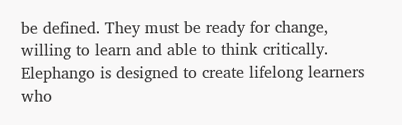be defined. They must be ready for change, willing to learn and able to think critically. Elephango is designed to create lifelong learners who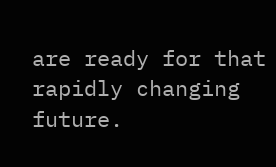are ready for that rapidly changing future.